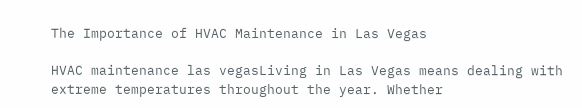The Importance of HVAC Maintenance in Las Vegas

HVAC maintenance las vegasLiving in Las Vegas means dealing with extreme temperatures throughout the year. Whether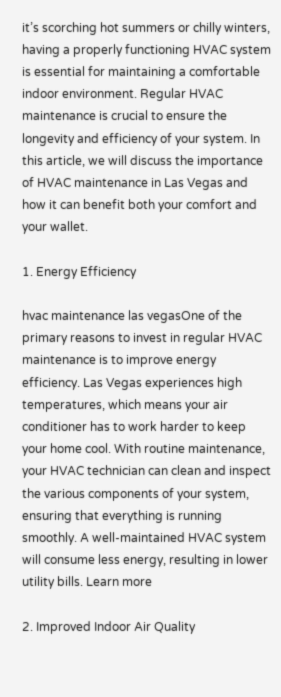it’s scorching hot summers or chilly winters, having a properly functioning HVAC system is essential for maintaining a comfortable indoor environment. Regular HVAC maintenance is crucial to ensure the longevity and efficiency of your system. In this article, we will discuss the importance of HVAC maintenance in Las Vegas and how it can benefit both your comfort and your wallet.

1. Energy Efficiency

hvac maintenance las vegasOne of the primary reasons to invest in regular HVAC maintenance is to improve energy efficiency. Las Vegas experiences high temperatures, which means your air conditioner has to work harder to keep your home cool. With routine maintenance, your HVAC technician can clean and inspect the various components of your system, ensuring that everything is running smoothly. A well-maintained HVAC system will consume less energy, resulting in lower utility bills. Learn more

2. Improved Indoor Air Quality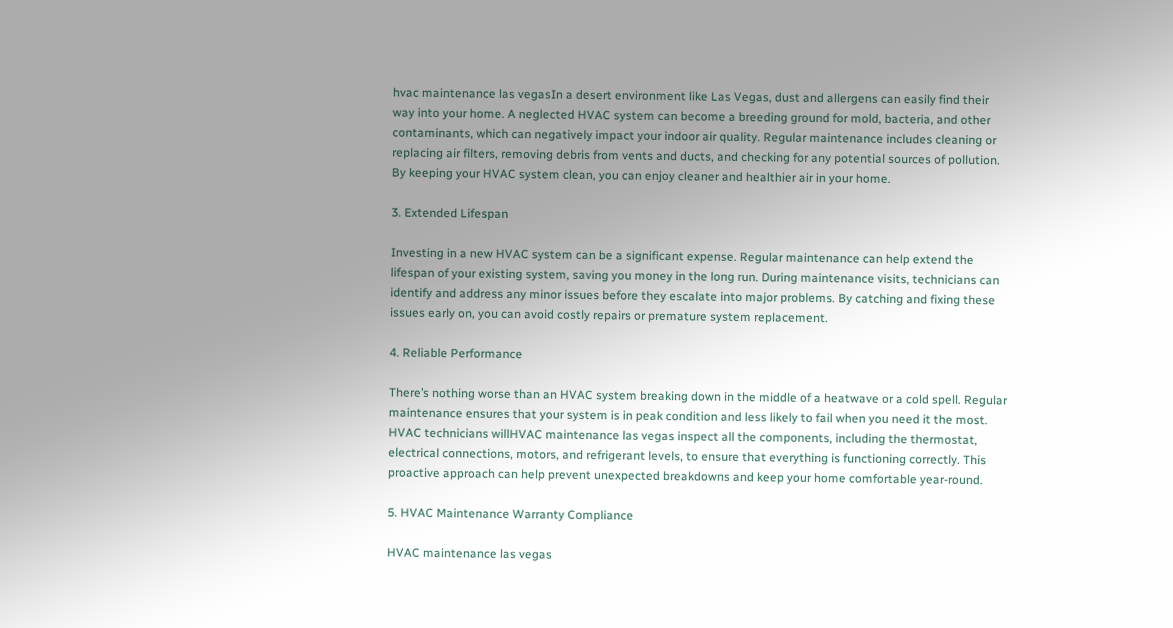hvac maintenance las vegasIn a desert environment like Las Vegas, dust and allergens can easily find their way into your home. A neglected HVAC system can become a breeding ground for mold, bacteria, and other contaminants, which can negatively impact your indoor air quality. Regular maintenance includes cleaning or replacing air filters, removing debris from vents and ducts, and checking for any potential sources of pollution. By keeping your HVAC system clean, you can enjoy cleaner and healthier air in your home.

3. Extended Lifespan

Investing in a new HVAC system can be a significant expense. Regular maintenance can help extend the lifespan of your existing system, saving you money in the long run. During maintenance visits, technicians can identify and address any minor issues before they escalate into major problems. By catching and fixing these issues early on, you can avoid costly repairs or premature system replacement.

4. Reliable Performance

There’s nothing worse than an HVAC system breaking down in the middle of a heatwave or a cold spell. Regular maintenance ensures that your system is in peak condition and less likely to fail when you need it the most. HVAC technicians willHVAC maintenance las vegas inspect all the components, including the thermostat, electrical connections, motors, and refrigerant levels, to ensure that everything is functioning correctly. This proactive approach can help prevent unexpected breakdowns and keep your home comfortable year-round.

5. HVAC Maintenance Warranty Compliance

HVAC maintenance las vegas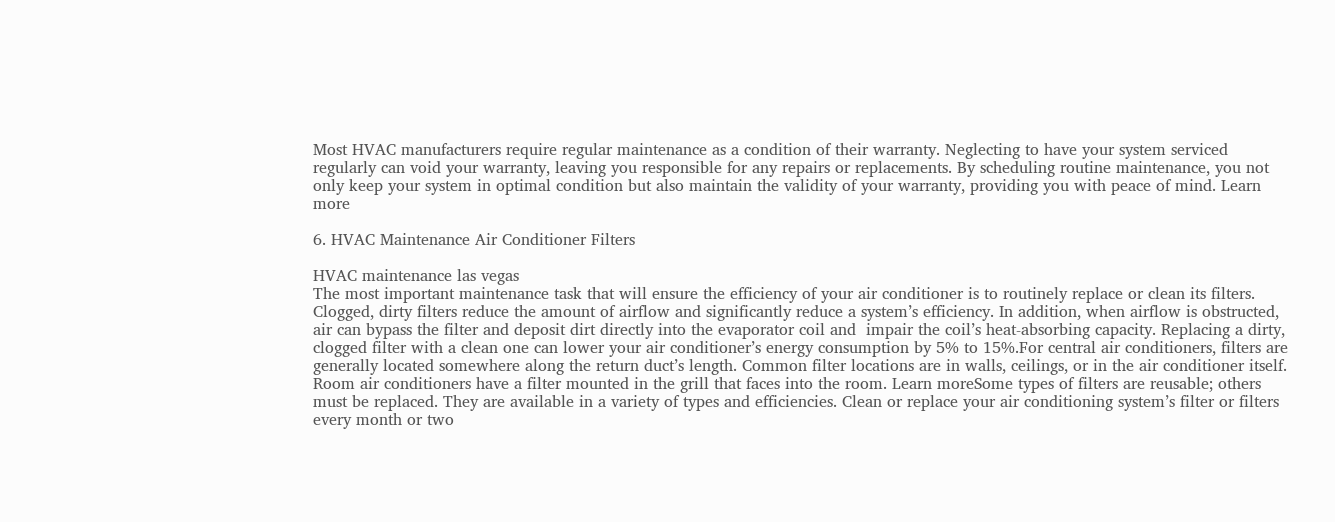Most HVAC manufacturers require regular maintenance as a condition of their warranty. Neglecting to have your system serviced regularly can void your warranty, leaving you responsible for any repairs or replacements. By scheduling routine maintenance, you not only keep your system in optimal condition but also maintain the validity of your warranty, providing you with peace of mind. Learn more

6. HVAC Maintenance Air Conditioner Filters

HVAC maintenance las vegas
The most important maintenance task that will ensure the efficiency of your air conditioner is to routinely replace or clean its filters. Clogged, dirty filters reduce the amount of airflow and significantly reduce a system’s efficiency. In addition, when airflow is obstructed, air can bypass the filter and deposit dirt directly into the evaporator coil and  impair the coil’s heat-absorbing capacity. Replacing a dirty, clogged filter with a clean one can lower your air conditioner’s energy consumption by 5% to 15%.For central air conditioners, filters are generally located somewhere along the return duct’s length. Common filter locations are in walls, ceilings, or in the air conditioner itself. Room air conditioners have a filter mounted in the grill that faces into the room. Learn moreSome types of filters are reusable; others must be replaced. They are available in a variety of types and efficiencies. Clean or replace your air conditioning system’s filter or filters every month or two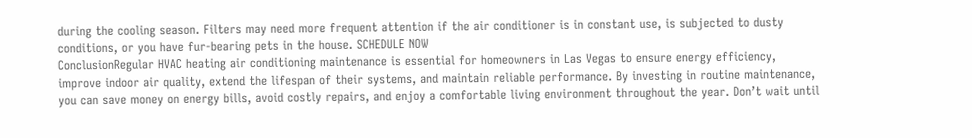during the cooling season. Filters may need more frequent attention if the air conditioner is in constant use, is subjected to dusty conditions, or you have fur-bearing pets in the house. SCHEDULE NOW
ConclusionRegular HVAC heating air conditioning maintenance is essential for homeowners in Las Vegas to ensure energy efficiency, improve indoor air quality, extend the lifespan of their systems, and maintain reliable performance. By investing in routine maintenance, you can save money on energy bills, avoid costly repairs, and enjoy a comfortable living environment throughout the year. Don’t wait until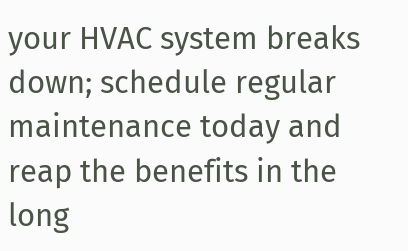your HVAC system breaks down; schedule regular maintenance today and reap the benefits in the long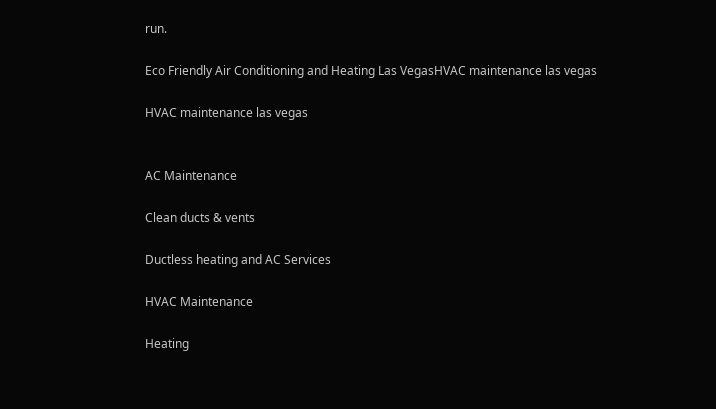run.

Eco Friendly Air Conditioning and Heating Las VegasHVAC maintenance las vegas

HVAC maintenance las vegas


AC Maintenance

Clean ducts & vents

Ductless heating and AC Services

HVAC Maintenance

Heating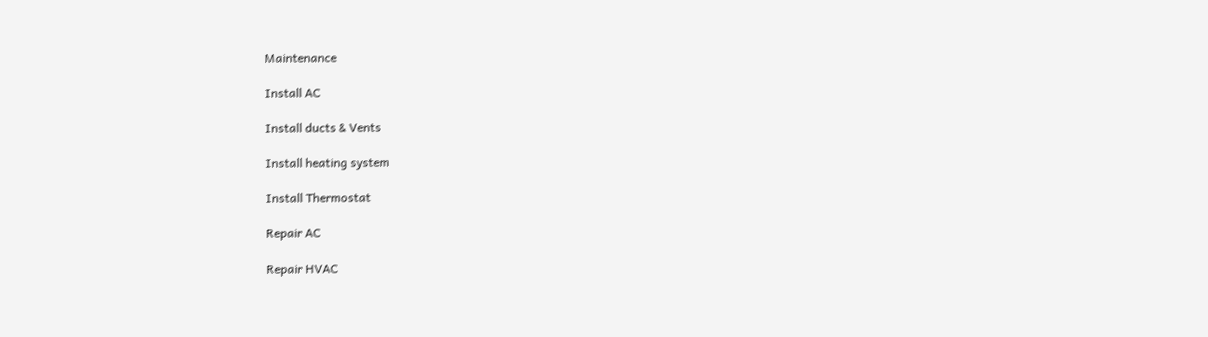Maintenance

Install AC

Install ducts & Vents

Install heating system

Install Thermostat

Repair AC

Repair HVAC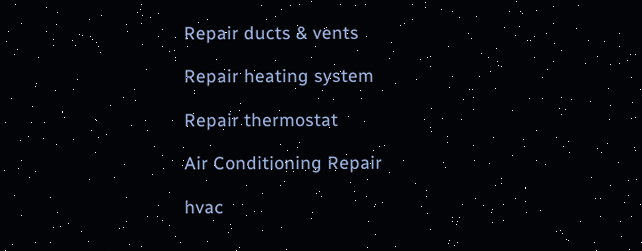Repair ducts & vents

Repair heating system

Repair thermostat

Air Conditioning Repair

hvac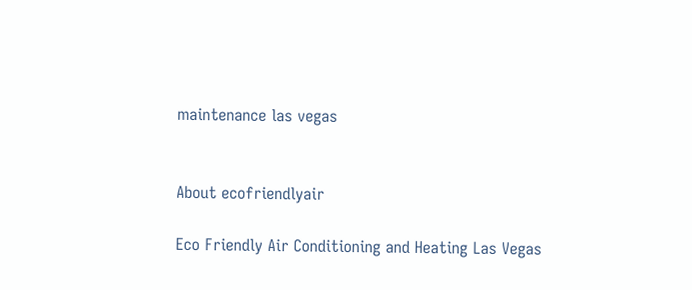maintenance las vegas


About ecofriendlyair

Eco Friendly Air Conditioning and Heating Las Vegas